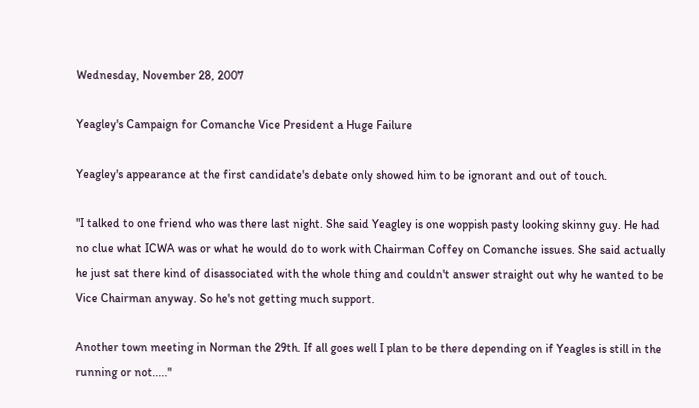Wednesday, November 28, 2007

Yeagley's Campaign for Comanche Vice President a Huge Failure

Yeagley's appearance at the first candidate's debate only showed him to be ignorant and out of touch.

"I talked to one friend who was there last night. She said Yeagley is one woppish pasty looking skinny guy. He had no clue what ICWA was or what he would do to work with Chairman Coffey on Comanche issues. She said actually he just sat there kind of disassociated with the whole thing and couldn't answer straight out why he wanted to be Vice Chairman anyway. So he's not getting much support.

Another town meeting in Norman the 29th. If all goes well I plan to be there depending on if Yeagles is still in the running or not....."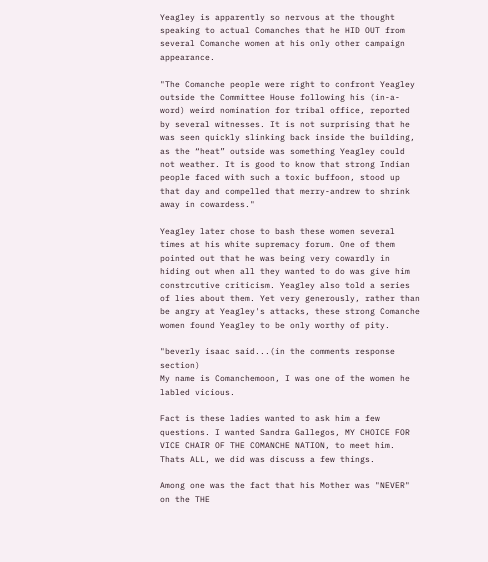Yeagley is apparently so nervous at the thought speaking to actual Comanches that he HID OUT from several Comanche women at his only other campaign appearance.

"The Comanche people were right to confront Yeagley outside the Committee House following his (in-a-word) weird nomination for tribal office, reported by several witnesses. It is not surprising that he was seen quickly slinking back inside the building, as the “heat” outside was something Yeagley could not weather. It is good to know that strong Indian people faced with such a toxic buffoon, stood up that day and compelled that merry-andrew to shrink away in cowardess."

Yeagley later chose to bash these women several times at his white supremacy forum. One of them pointed out that he was being very cowardly in hiding out when all they wanted to do was give him constrcutive criticism. Yeagley also told a series of lies about them. Yet very generously, rather than be angry at Yeagley's attacks, these strong Comanche women found Yeagley to be only worthy of pity.

"beverly isaac said...(in the comments response section)
My name is Comanchemoon, I was one of the women he labled vicious.

Fact is these ladies wanted to ask him a few questions. I wanted Sandra Gallegos, MY CHOICE FOR VICE CHAIR OF THE COMANCHE NATION, to meet him. Thats ALL, we did was discuss a few things.

Among one was the fact that his Mother was "NEVER" on the THE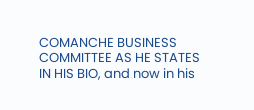COMANCHE BUSINESS COMMITTEE AS HE STATES IN HIS BIO, and now in his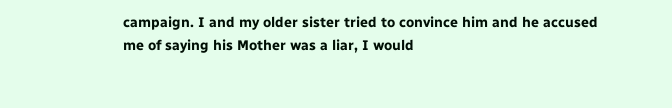campaign. I and my older sister tried to convince him and he accused me of saying his Mother was a liar, I would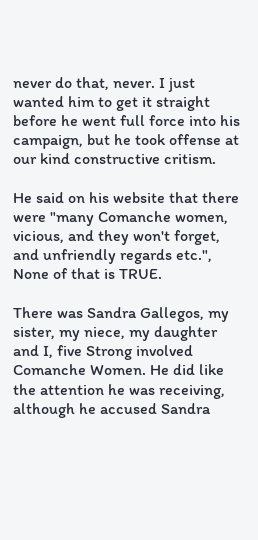never do that, never. I just wanted him to get it straight before he went full force into his campaign, but he took offense at our kind constructive critism.

He said on his website that there were "many Comanche women, vicious, and they won't forget, and unfriendly regards etc.", None of that is TRUE.

There was Sandra Gallegos, my sister, my niece, my daughter and I, five Strong involved Comanche Women. He did like the attention he was receiving, although he accused Sandra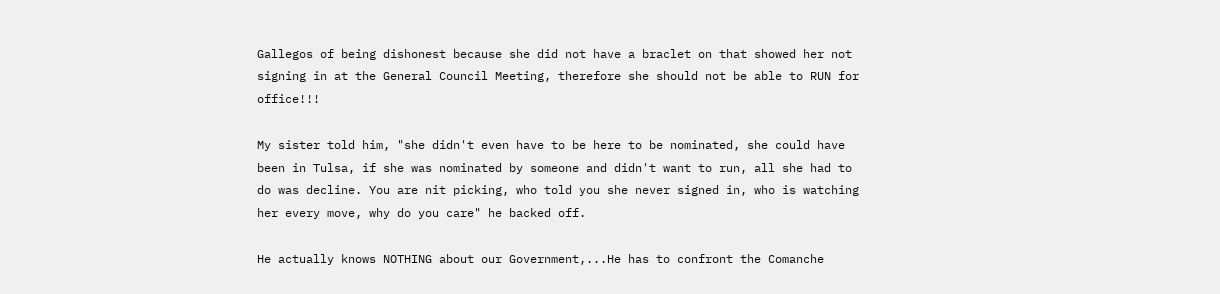Gallegos of being dishonest because she did not have a braclet on that showed her not signing in at the General Council Meeting, therefore she should not be able to RUN for office!!!

My sister told him, "she didn't even have to be here to be nominated, she could have been in Tulsa, if she was nominated by someone and didn't want to run, all she had to do was decline. You are nit picking, who told you she never signed in, who is watching her every move, why do you care" he backed off.

He actually knows NOTHING about our Government,...He has to confront the Comanche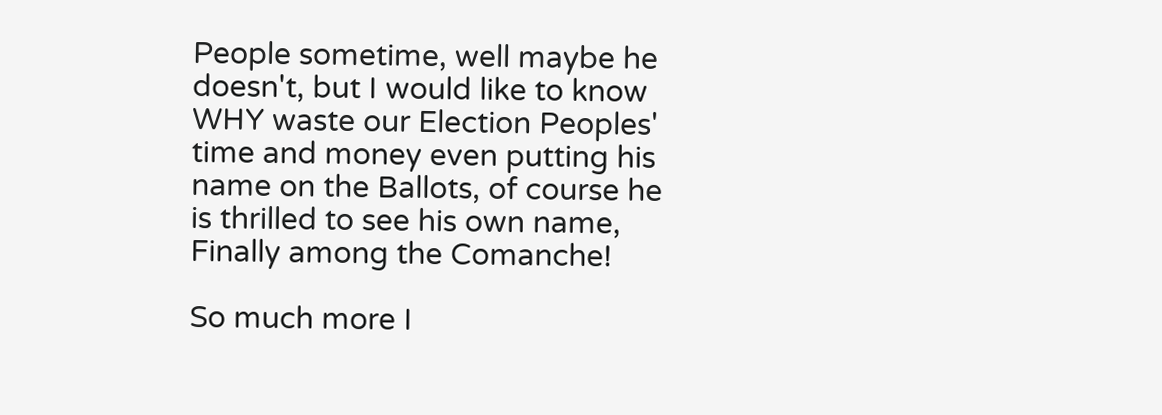People sometime, well maybe he doesn't, but I would like to know WHY waste our Election Peoples' time and money even putting his name on the Ballots, of course he is thrilled to see his own name, Finally among the Comanche!

So much more I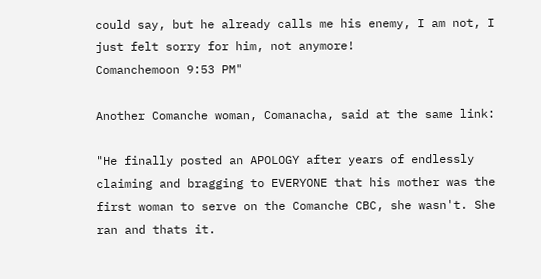could say, but he already calls me his enemy, I am not, I just felt sorry for him, not anymore!
Comanchemoon 9:53 PM"

Another Comanche woman, Comanacha, said at the same link:

"He finally posted an APOLOGY after years of endlessly claiming and bragging to EVERYONE that his mother was the first woman to serve on the Comanche CBC, she wasn't. She ran and thats it.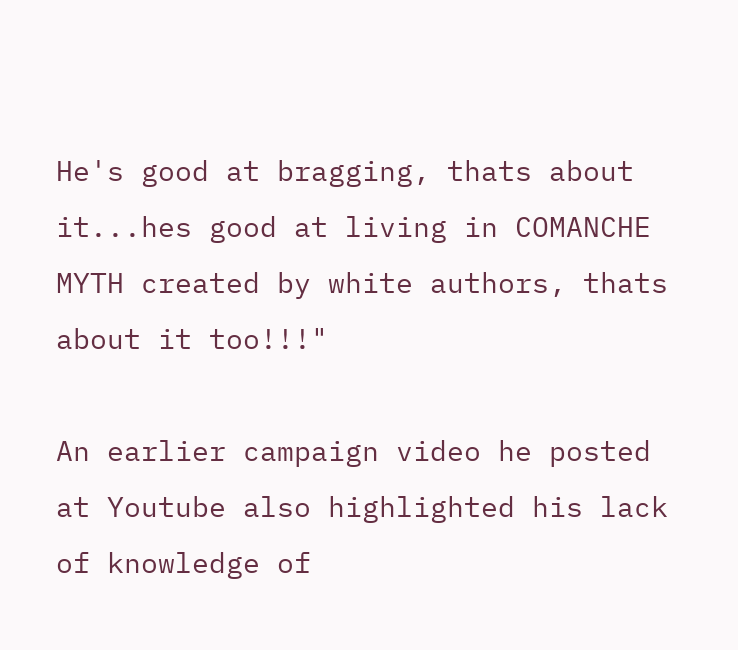He's good at bragging, thats about it...hes good at living in COMANCHE MYTH created by white authors, thats about it too!!!"

An earlier campaign video he posted at Youtube also highlighted his lack of knowledge of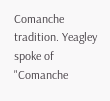Comanche tradition. Yeagley spoke of "Comanche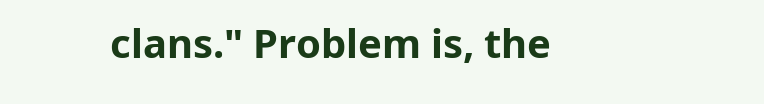clans." Problem is, the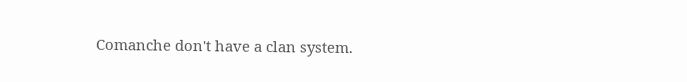Comanche don't have a clan system.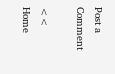Post a Comment

<< Home